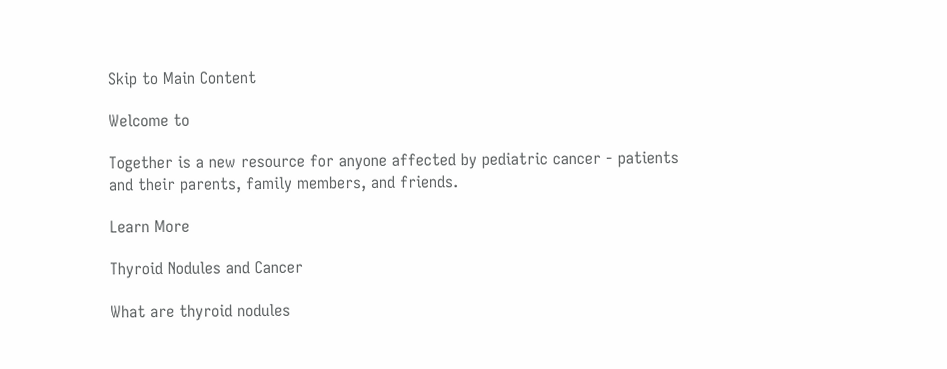Skip to Main Content

Welcome to

Together is a new resource for anyone affected by pediatric cancer - patients and their parents, family members, and friends.

Learn More

Thyroid Nodules and Cancer

What are thyroid nodules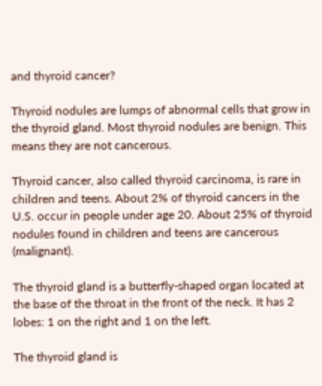and thyroid cancer?

Thyroid nodules are lumps of abnormal cells that grow in the thyroid gland. Most thyroid nodules are benign. This means they are not cancerous.

Thyroid cancer, also called thyroid carcinoma, is rare in children and teens. About 2% of thyroid cancers in the U.S. occur in people under age 20. About 25% of thyroid nodules found in children and teens are cancerous (malignant).

The thyroid gland is a butterfly-shaped organ located at the base of the throat in the front of the neck. It has 2 lobes: 1 on the right and 1 on the left.

The thyroid gland is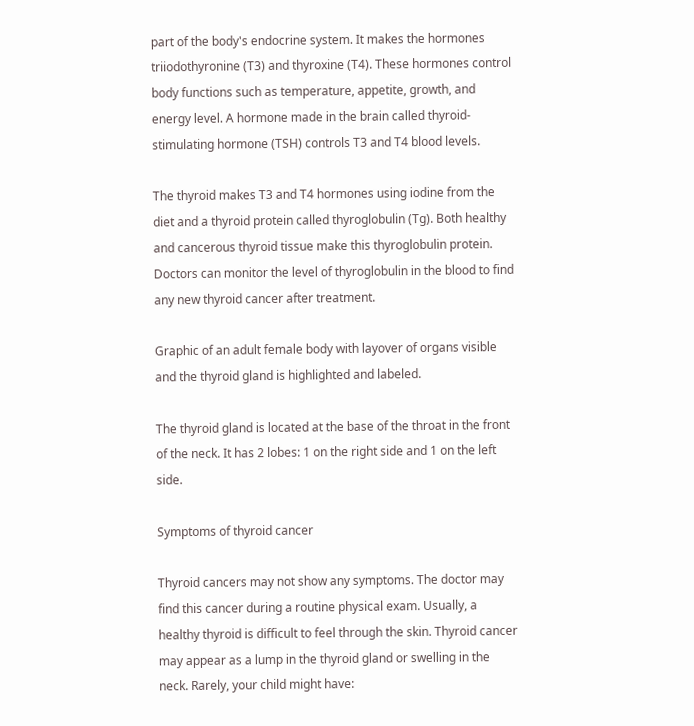part of the body's endocrine system. It makes the hormones triiodothyronine (T3) and thyroxine (T4). These hormones control body functions such as temperature, appetite, growth, and energy level. A hormone made in the brain called thyroid-stimulating hormone (TSH) controls T3 and T4 blood levels.

The thyroid makes T3 and T4 hormones using iodine from the diet and a thyroid protein called thyroglobulin (Tg). Both healthy and cancerous thyroid tissue make this thyroglobulin protein. Doctors can monitor the level of thyroglobulin in the blood to find any new thyroid cancer after treatment.

Graphic of an adult female body with layover of organs visible and the thyroid gland is highlighted and labeled.

The thyroid gland is located at the base of the throat in the front of the neck. It has 2 lobes: 1 on the right side and 1 on the left side.

Symptoms of thyroid cancer

Thyroid cancers may not show any symptoms. The doctor may find this cancer during a routine physical exam. Usually, a healthy thyroid is difficult to feel through the skin. Thyroid cancer may appear as a lump in the thyroid gland or swelling in the neck. Rarely, your child might have: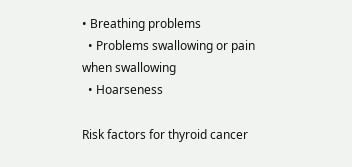• Breathing problems
  • Problems swallowing or pain when swallowing
  • Hoarseness

Risk factors for thyroid cancer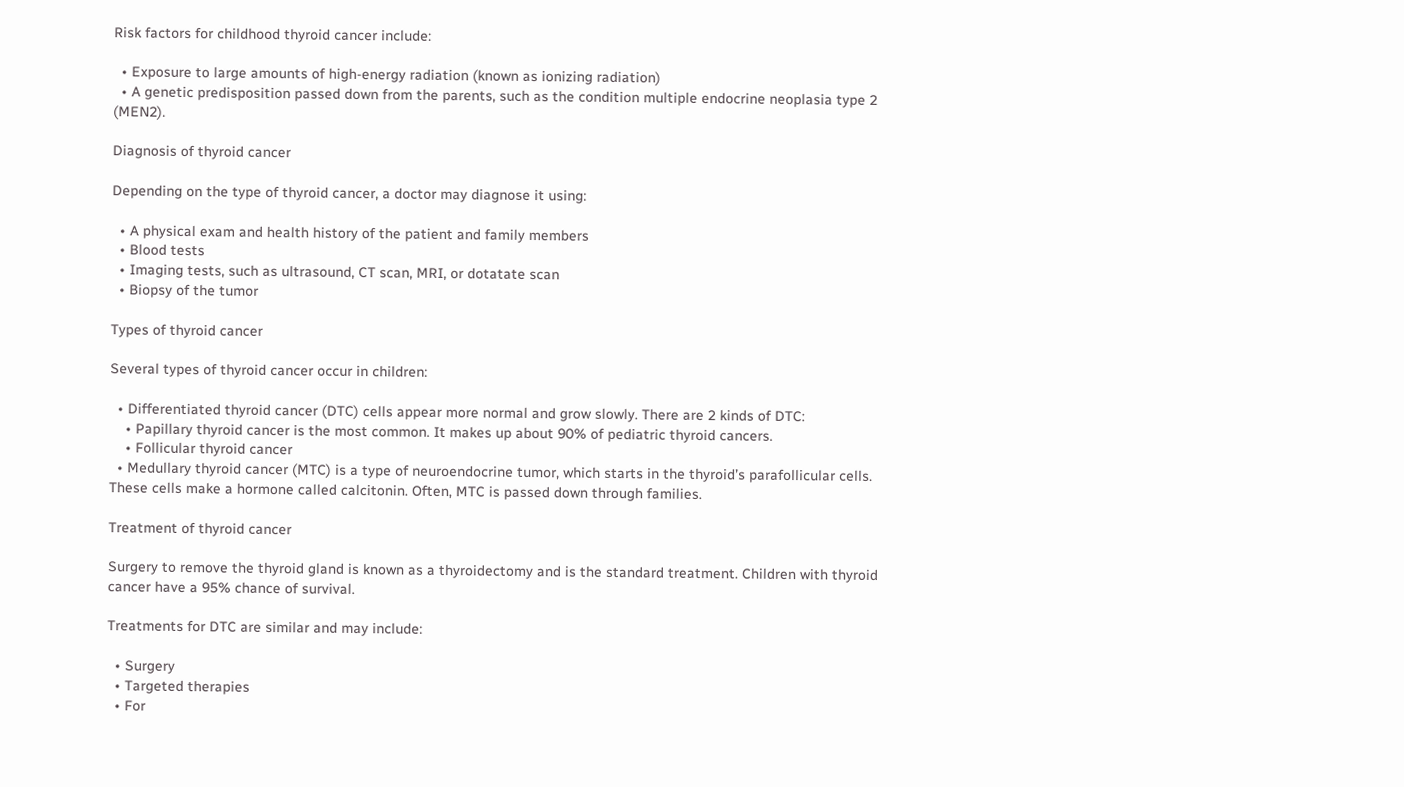Risk factors for childhood thyroid cancer include:

  • Exposure to large amounts of high-energy radiation (known as ionizing radiation)
  • A genetic predisposition passed down from the parents, such as the condition multiple endocrine neoplasia type 2 (MEN2).

Diagnosis of thyroid cancer

Depending on the type of thyroid cancer, a doctor may diagnose it using:

  • A physical exam and health history of the patient and family members
  • Blood tests
  • Imaging tests, such as ultrasound, CT scan, MRI, or dotatate scan
  • Biopsy of the tumor

Types of thyroid cancer

Several types of thyroid cancer occur in children:

  • Differentiated thyroid cancer (DTC) cells appear more normal and grow slowly. There are 2 kinds of DTC:
    • Papillary thyroid cancer is the most common. It makes up about 90% of pediatric thyroid cancers.
    • Follicular thyroid cancer
  • Medullary thyroid cancer (MTC) is a type of neuroendocrine tumor, which starts in the thyroid’s parafollicular cells. These cells make a hormone called calcitonin. Often, MTC is passed down through families.

Treatment of thyroid cancer

Surgery to remove the thyroid gland is known as a thyroidectomy and is the standard treatment. Children with thyroid cancer have a 95% chance of survival.

Treatments for DTC are similar and may include:

  • Surgery
  • Targeted therapies
  • For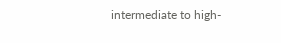intermediate to high-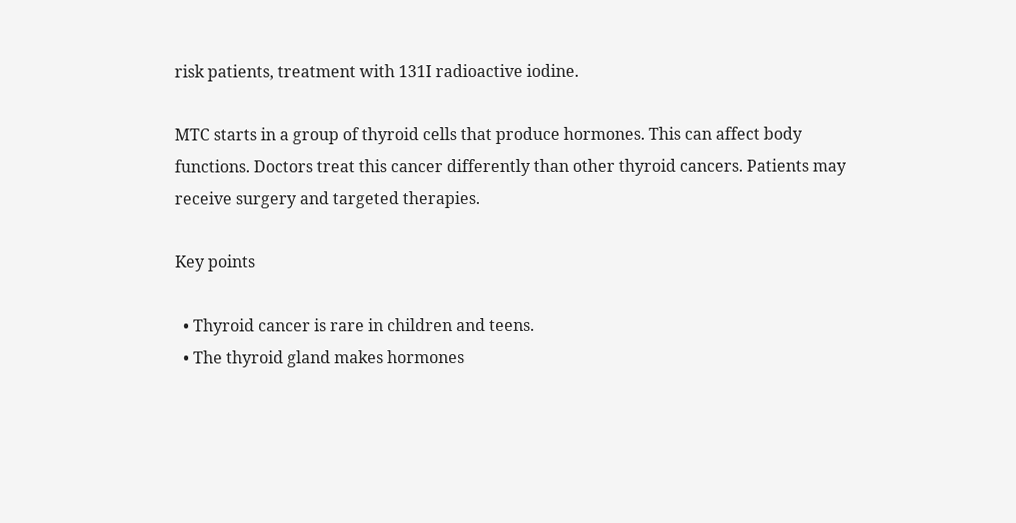risk patients, treatment with 131I radioactive iodine.

MTC starts in a group of thyroid cells that produce hormones. This can affect body functions. Doctors treat this cancer differently than other thyroid cancers. Patients may receive surgery and targeted therapies.

Key points

  • Thyroid cancer is rare in children and teens.
  • The thyroid gland makes hormones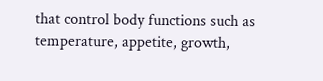that control body functions such as temperature, appetite, growth,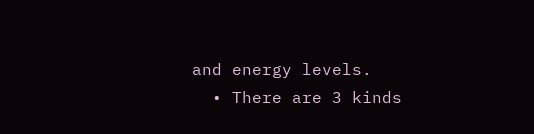and energy levels.
  • There are 3 kinds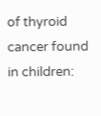of thyroid cancer found in children: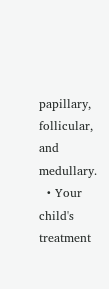papillary, follicular, and medullary.
  • Your child's treatment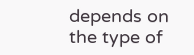depends on the type of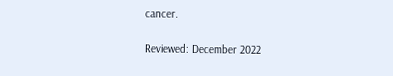cancer.

Reviewed: December 2022